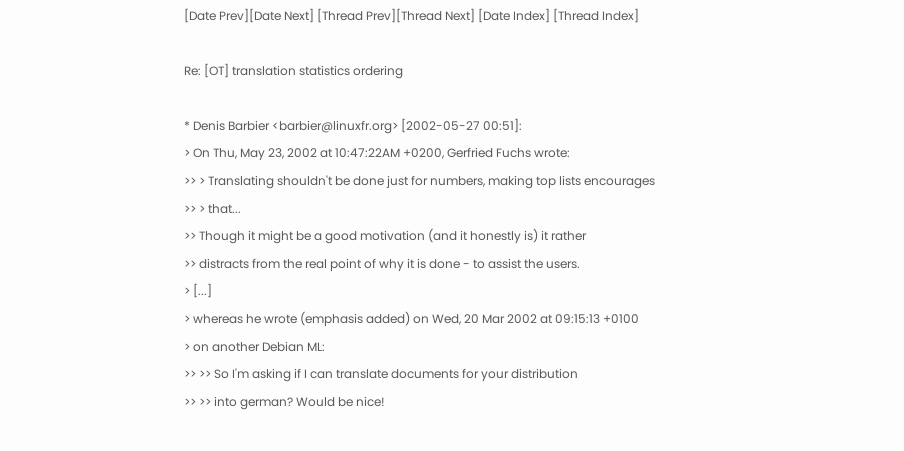[Date Prev][Date Next] [Thread Prev][Thread Next] [Date Index] [Thread Index]

Re: [OT] translation statistics ordering

* Denis Barbier <barbier@linuxfr.org> [2002-05-27 00:51]:
> On Thu, May 23, 2002 at 10:47:22AM +0200, Gerfried Fuchs wrote:
>> > Translating shouldn't be done just for numbers, making top lists encourages
>> > that...
>> Though it might be a good motivation (and it honestly is) it rather
>> distracts from the real point of why it is done - to assist the users.
> [...]
> whereas he wrote (emphasis added) on Wed, 20 Mar 2002 at 09:15:13 +0100
> on another Debian ML:
>> >> So I'm asking if I can translate documents for your distribution
>> >> into german? Would be nice!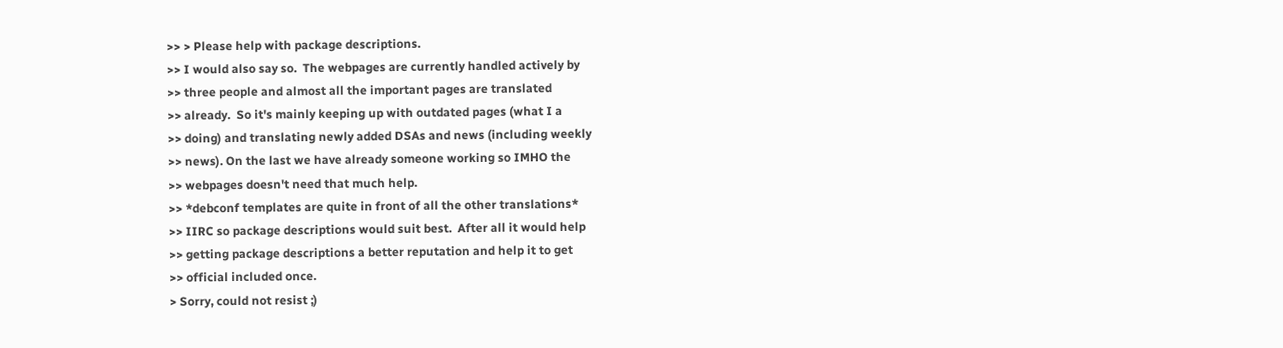>> > Please help with package descriptions.
>> I would also say so.  The webpages are currently handled actively by
>> three people and almost all the important pages are translated
>> already.  So it's mainly keeping up with outdated pages (what I a
>> doing) and translating newly added DSAs and news (including weekly
>> news). On the last we have already someone working so IMHO the
>> webpages doesn't need that much help.
>> *debconf templates are quite in front of all the other translations*
>> IIRC so package descriptions would suit best.  After all it would help
>> getting package descriptions a better reputation and help it to get
>> official included once.
> Sorry, could not resist ;)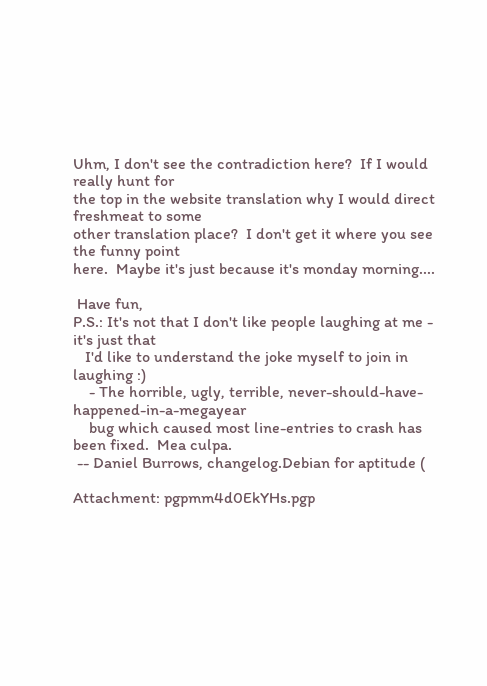Uhm, I don't see the contradiction here?  If I would really hunt for
the top in the website translation why I would direct freshmeat to some
other translation place?  I don't get it where you see the funny point
here.  Maybe it's just because it's monday morning....

 Have fun,
P.S.: It's not that I don't like people laughing at me - it's just that
   I'd like to understand the joke myself to join in laughing :)
    - The horrible, ugly, terrible, never-should-have-happened-in-a-megayear
    bug which caused most line-entries to crash has been fixed.  Mea culpa.
 -- Daniel Burrows, changelog.Debian for aptitude (

Attachment: pgpmm4d0EkYHs.pgp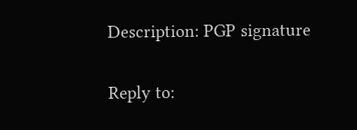Description: PGP signature

Reply to: